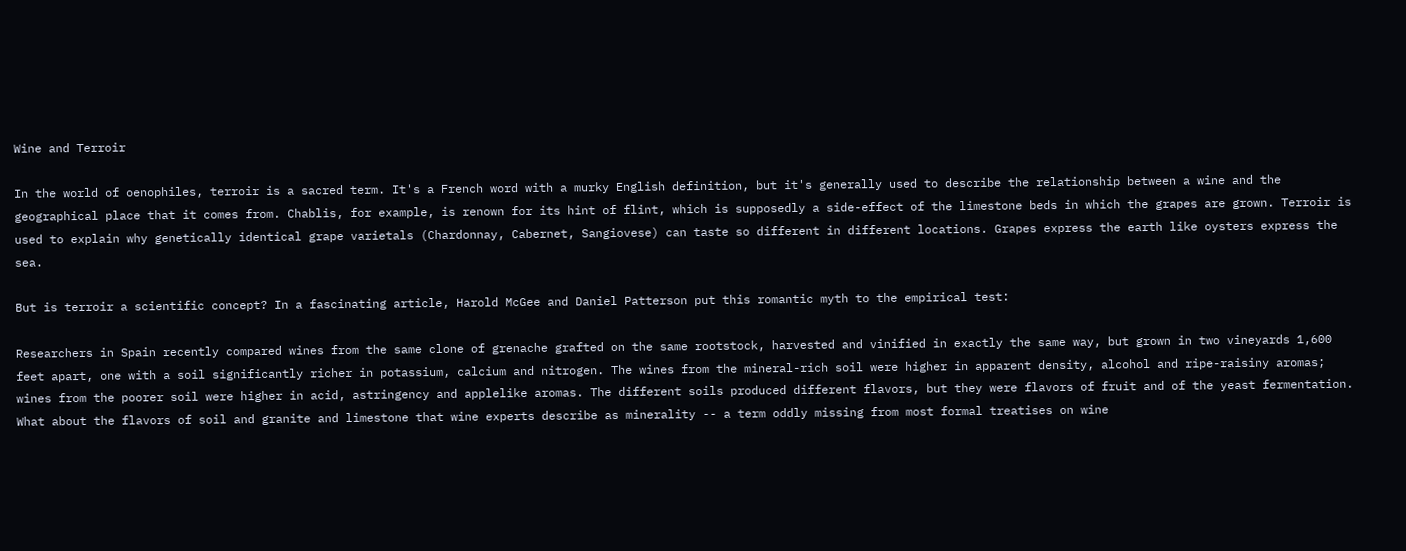Wine and Terroir

In the world of oenophiles, terroir is a sacred term. It's a French word with a murky English definition, but it's generally used to describe the relationship between a wine and the geographical place that it comes from. Chablis, for example, is renown for its hint of flint, which is supposedly a side-effect of the limestone beds in which the grapes are grown. Terroir is used to explain why genetically identical grape varietals (Chardonnay, Cabernet, Sangiovese) can taste so different in different locations. Grapes express the earth like oysters express the sea.

But is terroir a scientific concept? In a fascinating article, Harold McGee and Daniel Patterson put this romantic myth to the empirical test:

Researchers in Spain recently compared wines from the same clone of grenache grafted on the same rootstock, harvested and vinified in exactly the same way, but grown in two vineyards 1,600 feet apart, one with a soil significantly richer in potassium, calcium and nitrogen. The wines from the mineral-rich soil were higher in apparent density, alcohol and ripe-raisiny aromas; wines from the poorer soil were higher in acid, astringency and applelike aromas. The different soils produced different flavors, but they were flavors of fruit and of the yeast fermentation. What about the flavors of soil and granite and limestone that wine experts describe as minerality -- a term oddly missing from most formal treatises on wine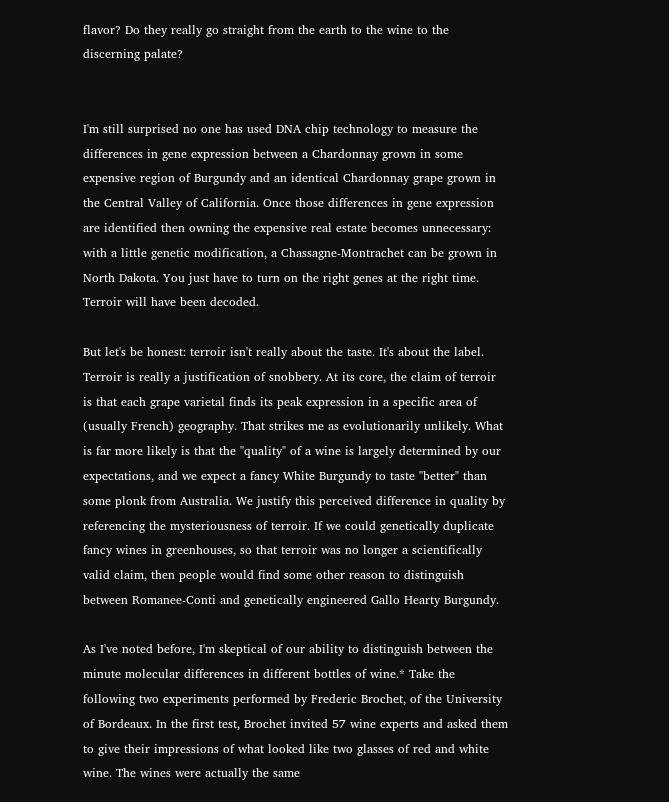flavor? Do they really go straight from the earth to the wine to the discerning palate?


I'm still surprised no one has used DNA chip technology to measure the differences in gene expression between a Chardonnay grown in some expensive region of Burgundy and an identical Chardonnay grape grown in the Central Valley of California. Once those differences in gene expression are identified then owning the expensive real estate becomes unnecessary: with a little genetic modification, a Chassagne-Montrachet can be grown in North Dakota. You just have to turn on the right genes at the right time. Terroir will have been decoded.

But let's be honest: terroir isn't really about the taste. It's about the label. Terroir is really a justification of snobbery. At its core, the claim of terroir is that each grape varietal finds its peak expression in a specific area of (usually French) geography. That strikes me as evolutionarily unlikely. What is far more likely is that the "quality" of a wine is largely determined by our expectations, and we expect a fancy White Burgundy to taste "better" than some plonk from Australia. We justify this perceived difference in quality by referencing the mysteriousness of terroir. If we could genetically duplicate fancy wines in greenhouses, so that terroir was no longer a scientifically valid claim, then people would find some other reason to distinguish between Romanee-Conti and genetically engineered Gallo Hearty Burgundy.

As I've noted before, I'm skeptical of our ability to distinguish between the minute molecular differences in different bottles of wine.* Take the following two experiments performed by Frederic Brochet, of the University of Bordeaux. In the first test, Brochet invited 57 wine experts and asked them to give their impressions of what looked like two glasses of red and white wine. The wines were actually the same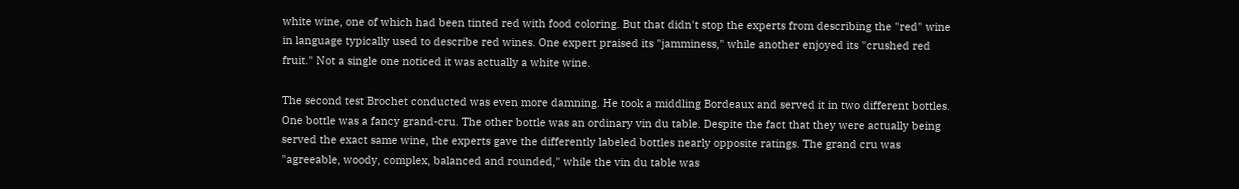white wine, one of which had been tinted red with food coloring. But that didn't stop the experts from describing the "red" wine in language typically used to describe red wines. One expert praised its "jamminess," while another enjoyed its "crushed red fruit." Not a single one noticed it was actually a white wine.

The second test Brochet conducted was even more damning. He took a middling Bordeaux and served it in two different bottles. One bottle was a fancy grand-cru. The other bottle was an ordinary vin du table. Despite the fact that they were actually being served the exact same wine, the experts gave the differently labeled bottles nearly opposite ratings. The grand cru was "agreeable, woody, complex, balanced and rounded," while the vin du table was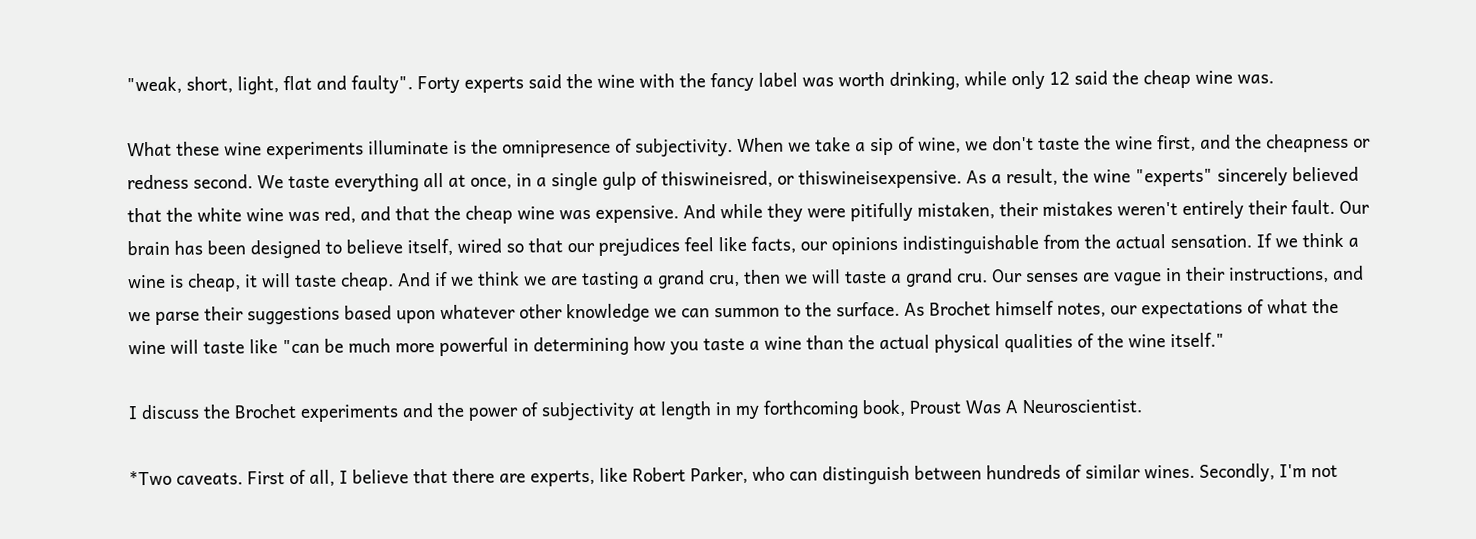"weak, short, light, flat and faulty". Forty experts said the wine with the fancy label was worth drinking, while only 12 said the cheap wine was.

What these wine experiments illuminate is the omnipresence of subjectivity. When we take a sip of wine, we don't taste the wine first, and the cheapness or redness second. We taste everything all at once, in a single gulp of thiswineisred, or thiswineisexpensive. As a result, the wine "experts" sincerely believed that the white wine was red, and that the cheap wine was expensive. And while they were pitifully mistaken, their mistakes weren't entirely their fault. Our brain has been designed to believe itself, wired so that our prejudices feel like facts, our opinions indistinguishable from the actual sensation. If we think a wine is cheap, it will taste cheap. And if we think we are tasting a grand cru, then we will taste a grand cru. Our senses are vague in their instructions, and we parse their suggestions based upon whatever other knowledge we can summon to the surface. As Brochet himself notes, our expectations of what the wine will taste like "can be much more powerful in determining how you taste a wine than the actual physical qualities of the wine itself."

I discuss the Brochet experiments and the power of subjectivity at length in my forthcoming book, Proust Was A Neuroscientist.

*Two caveats. First of all, I believe that there are experts, like Robert Parker, who can distinguish between hundreds of similar wines. Secondly, I'm not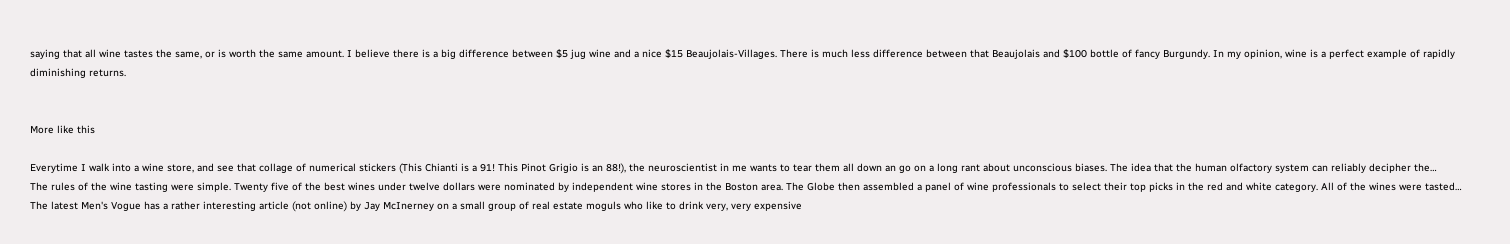saying that all wine tastes the same, or is worth the same amount. I believe there is a big difference between $5 jug wine and a nice $15 Beaujolais-Villages. There is much less difference between that Beaujolais and $100 bottle of fancy Burgundy. In my opinion, wine is a perfect example of rapidly diminishing returns.


More like this

Everytime I walk into a wine store, and see that collage of numerical stickers (This Chianti is a 91! This Pinot Grigio is an 88!), the neuroscientist in me wants to tear them all down an go on a long rant about unconscious biases. The idea that the human olfactory system can reliably decipher the…
The rules of the wine tasting were simple. Twenty five of the best wines under twelve dollars were nominated by independent wine stores in the Boston area. The Globe then assembled a panel of wine professionals to select their top picks in the red and white category. All of the wines were tasted…
The latest Men's Vogue has a rather interesting article (not online) by Jay McInerney on a small group of real estate moguls who like to drink very, very expensive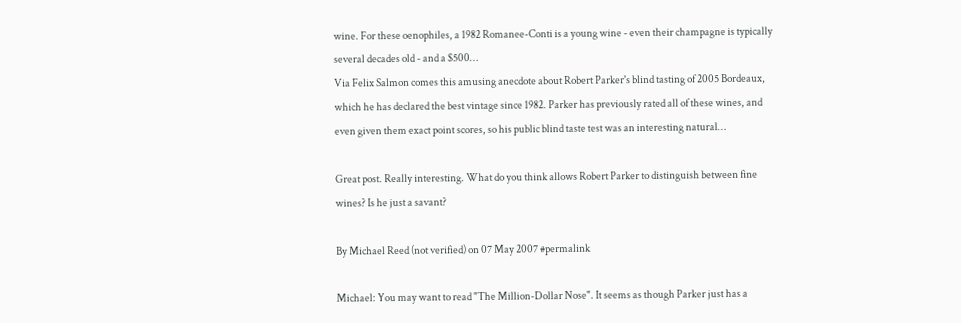wine. For these oenophiles, a 1982 Romanee-Conti is a young wine - even their champagne is typically several decades old - and a $500…
Via Felix Salmon comes this amusing anecdote about Robert Parker's blind tasting of 2005 Bordeaux, which he has declared the best vintage since 1982. Parker has previously rated all of these wines, and even given them exact point scores, so his public blind taste test was an interesting natural…

Great post. Really interesting. What do you think allows Robert Parker to distinguish between fine wines? Is he just a savant?

By Michael Reed (not verified) on 07 May 2007 #permalink

Michael: You may want to read "The Million-Dollar Nose". It seems as though Parker just has a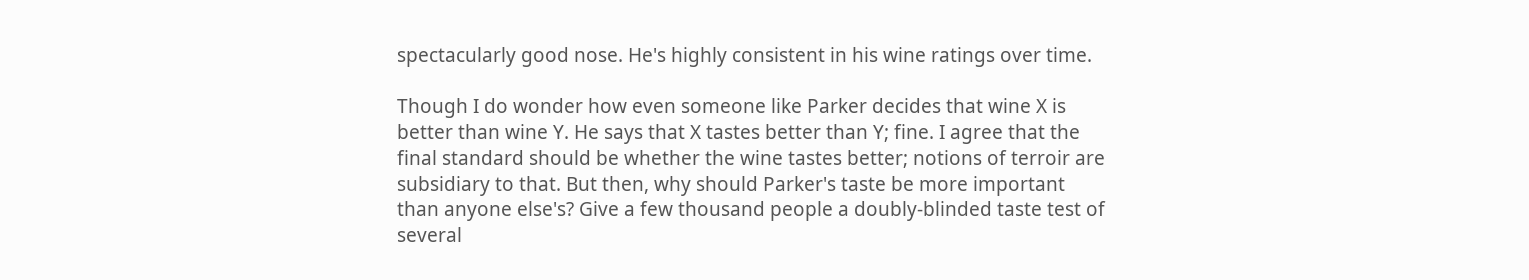spectacularly good nose. He's highly consistent in his wine ratings over time.

Though I do wonder how even someone like Parker decides that wine X is better than wine Y. He says that X tastes better than Y; fine. I agree that the final standard should be whether the wine tastes better; notions of terroir are subsidiary to that. But then, why should Parker's taste be more important than anyone else's? Give a few thousand people a doubly-blinded taste test of several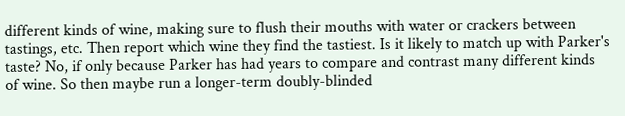different kinds of wine, making sure to flush their mouths with water or crackers between tastings, etc. Then report which wine they find the tastiest. Is it likely to match up with Parker's taste? No, if only because Parker has had years to compare and contrast many different kinds of wine. So then maybe run a longer-term doubly-blinded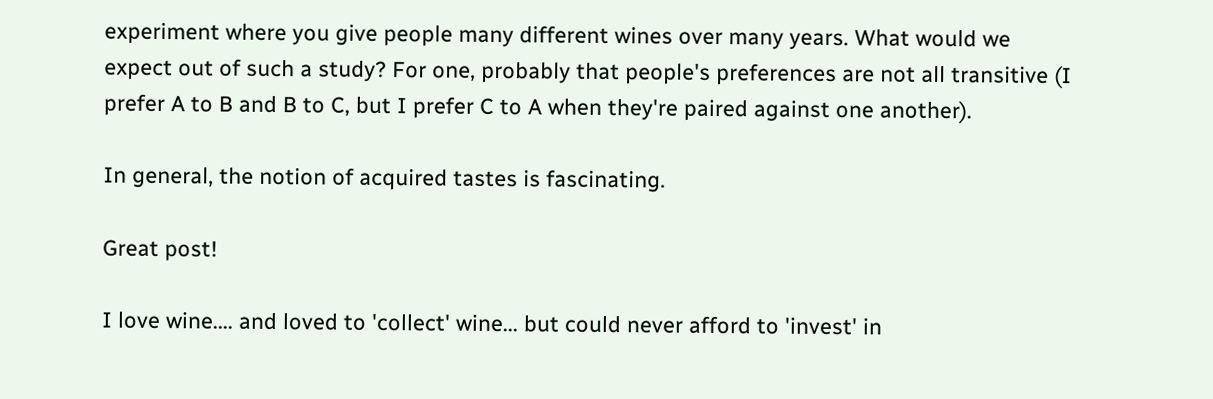experiment where you give people many different wines over many years. What would we expect out of such a study? For one, probably that people's preferences are not all transitive (I prefer A to B and B to C, but I prefer C to A when they're paired against one another).

In general, the notion of acquired tastes is fascinating.

Great post!

I love wine.... and loved to 'collect' wine... but could never afford to 'invest' in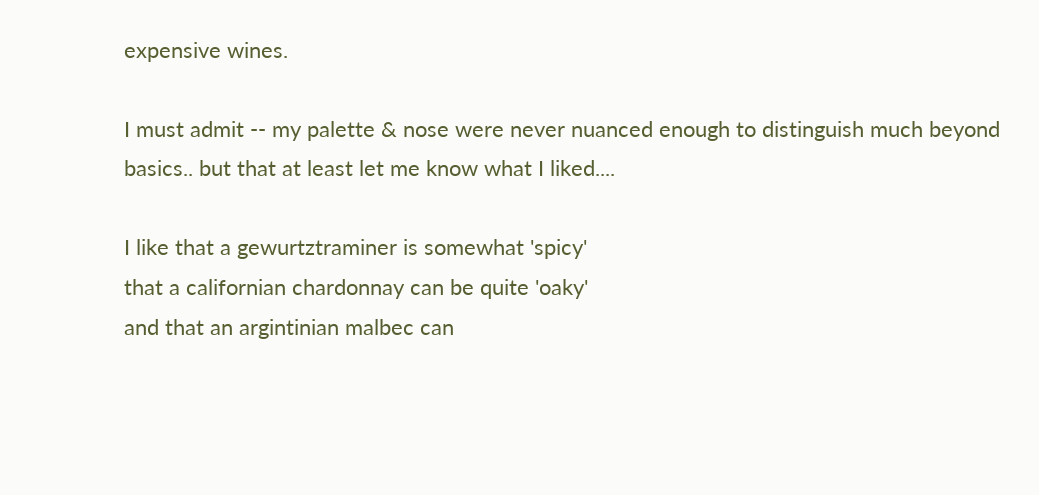expensive wines.

I must admit -- my palette & nose were never nuanced enough to distinguish much beyond basics.. but that at least let me know what I liked....

I like that a gewurtztraminer is somewhat 'spicy'
that a californian chardonnay can be quite 'oaky'
and that an argintinian malbec can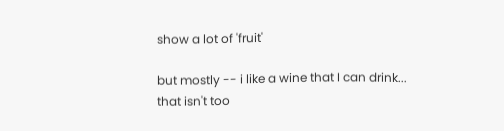show a lot of 'fruit'

but mostly -- i like a wine that I can drink... that isn't too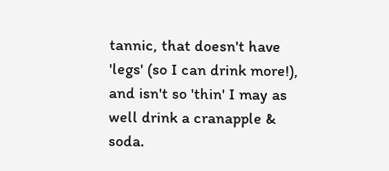tannic, that doesn't have 'legs' (so I can drink more!), and isn't so 'thin' I may as well drink a cranapple & soda.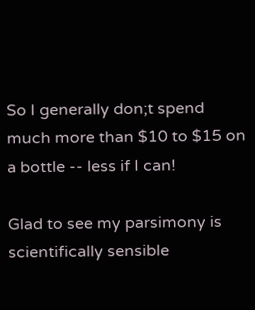So I generally don;t spend much more than $10 to $15 on a bottle -- less if I can!

Glad to see my parsimony is scientifically sensible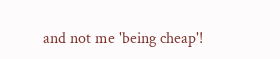and not me 'being cheap'!